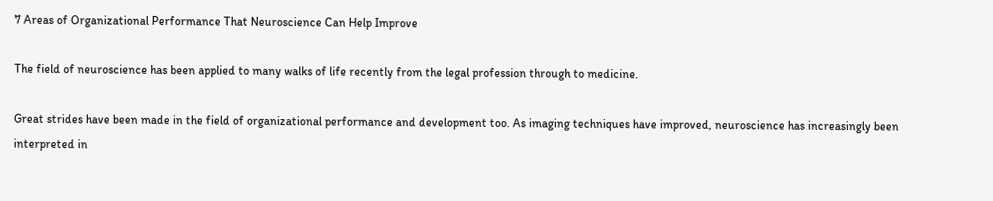7 Areas of Organizational Performance That Neuroscience Can Help Improve

The field of neuroscience has been applied to many walks of life recently from the legal profession through to medicine.

Great strides have been made in the field of organizational performance and development too. As imaging techniques have improved, neuroscience has increasingly been interpreted in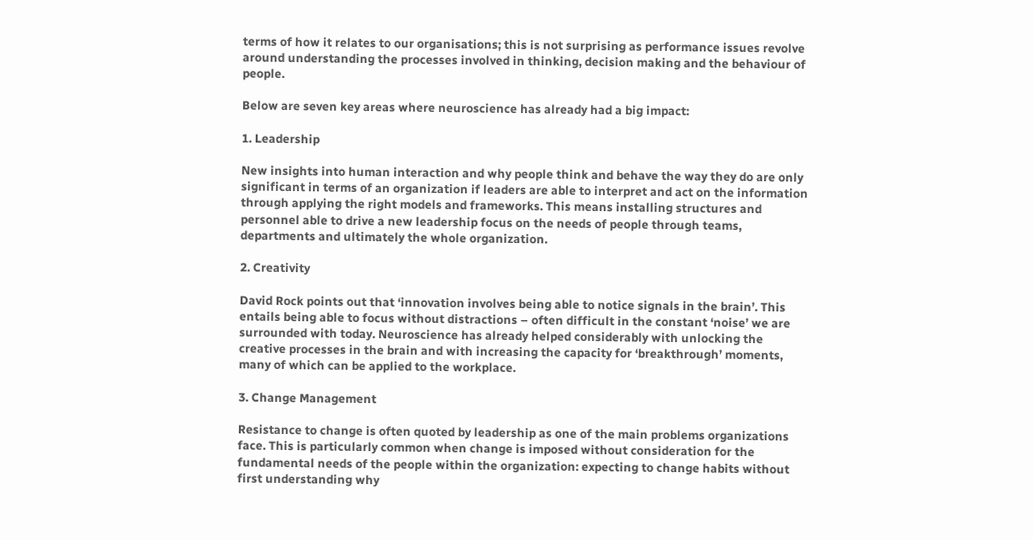terms of how it relates to our organisations; this is not surprising as performance issues revolve around understanding the processes involved in thinking, decision making and the behaviour of people.

Below are seven key areas where neuroscience has already had a big impact:

1. Leadership

New insights into human interaction and why people think and behave the way they do are only significant in terms of an organization if leaders are able to interpret and act on the information through applying the right models and frameworks. This means installing structures and personnel able to drive a new leadership focus on the needs of people through teams, departments and ultimately the whole organization.

2. Creativity

David Rock points out that ‘innovation involves being able to notice signals in the brain’. This entails being able to focus without distractions – often difficult in the constant ‘noise’ we are surrounded with today. Neuroscience has already helped considerably with unlocking the creative processes in the brain and with increasing the capacity for ‘breakthrough’ moments, many of which can be applied to the workplace.

3. Change Management

Resistance to change is often quoted by leadership as one of the main problems organizations face. This is particularly common when change is imposed without consideration for the fundamental needs of the people within the organization: expecting to change habits without first understanding why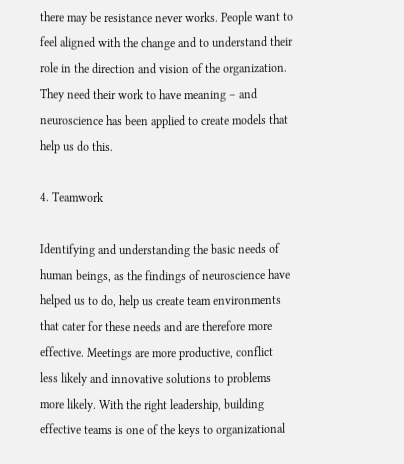there may be resistance never works. People want to feel aligned with the change and to understand their role in the direction and vision of the organization. They need their work to have meaning – and neuroscience has been applied to create models that help us do this.

4. Teamwork

Identifying and understanding the basic needs of human beings, as the findings of neuroscience have helped us to do, help us create team environments that cater for these needs and are therefore more effective. Meetings are more productive, conflict less likely and innovative solutions to problems more likely. With the right leadership, building effective teams is one of the keys to organizational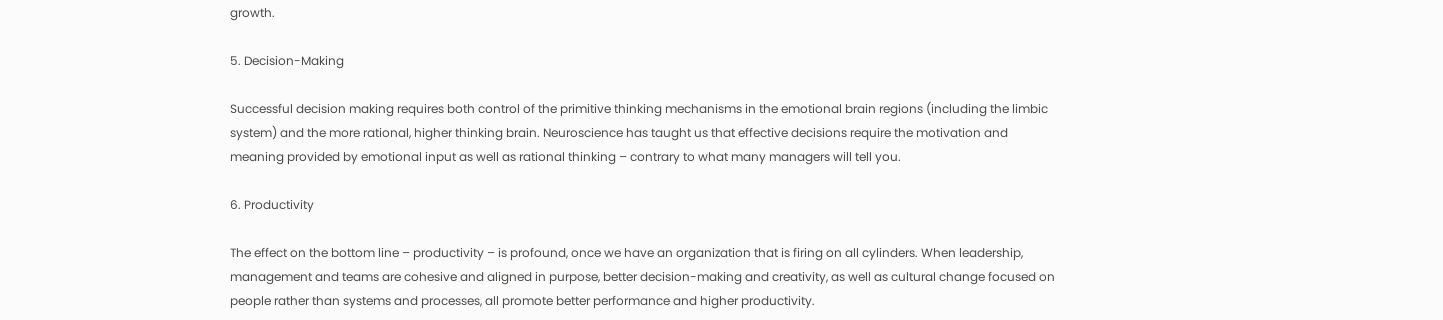growth.

5. Decision-Making

Successful decision making requires both control of the primitive thinking mechanisms in the emotional brain regions (including the limbic system) and the more rational, higher thinking brain. Neuroscience has taught us that effective decisions require the motivation and meaning provided by emotional input as well as rational thinking – contrary to what many managers will tell you.

6. Productivity

The effect on the bottom line – productivity – is profound, once we have an organization that is firing on all cylinders. When leadership, management and teams are cohesive and aligned in purpose, better decision-making and creativity, as well as cultural change focused on people rather than systems and processes, all promote better performance and higher productivity.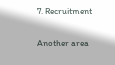7. Recruitment

Another area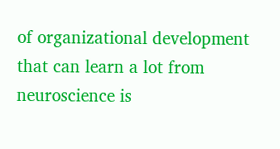of organizational development that can learn a lot from neuroscience is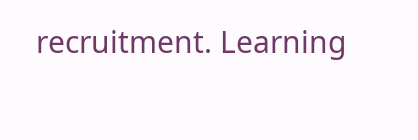recruitment. Learning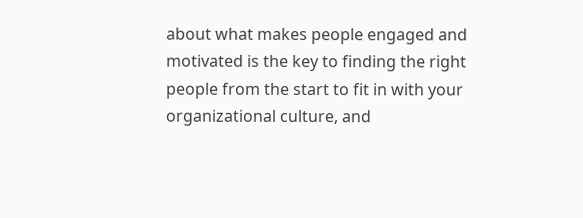about what makes people engaged and motivated is the key to finding the right people from the start to fit in with your organizational culture, and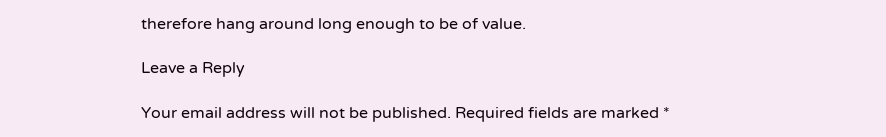therefore hang around long enough to be of value.

Leave a Reply

Your email address will not be published. Required fields are marked *